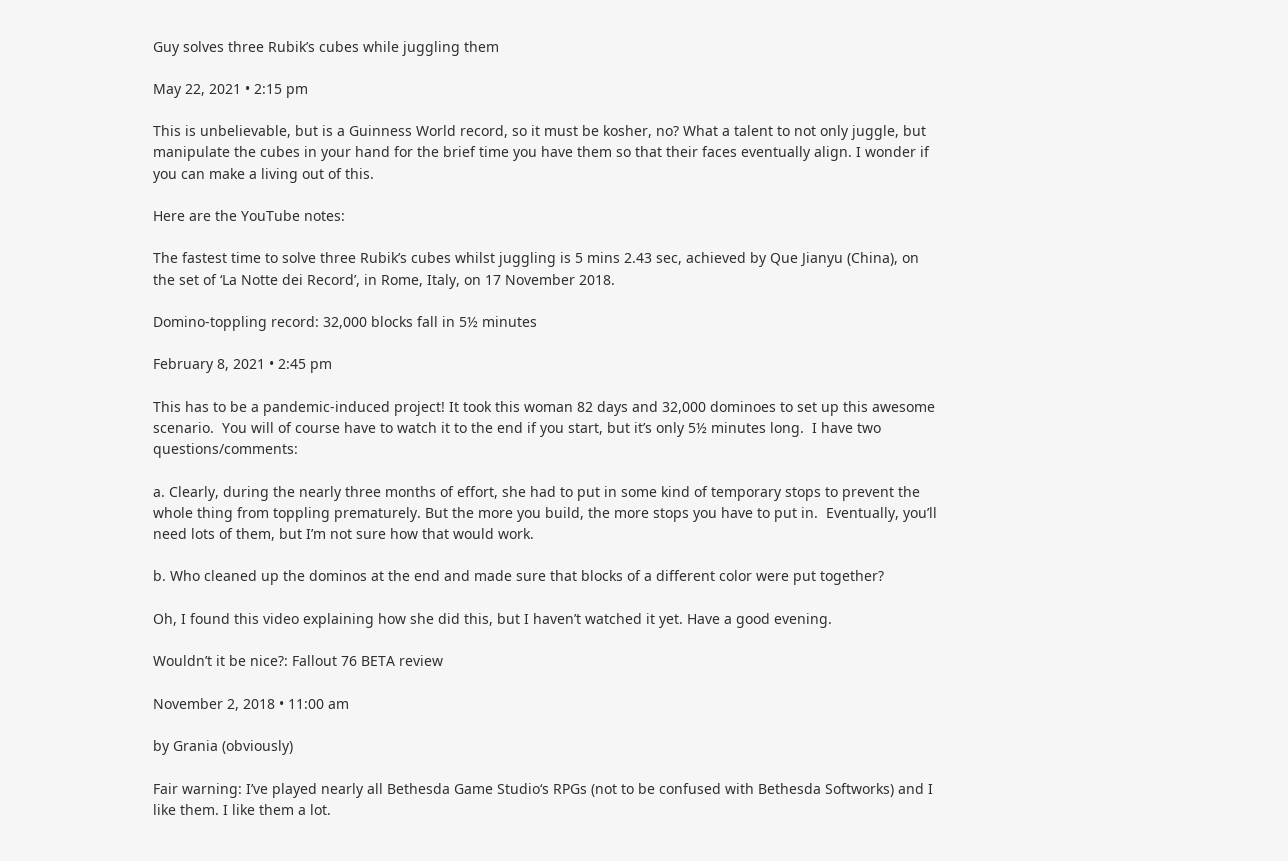Guy solves three Rubik’s cubes while juggling them

May 22, 2021 • 2:15 pm

This is unbelievable, but is a Guinness World record, so it must be kosher, no? What a talent to not only juggle, but manipulate the cubes in your hand for the brief time you have them so that their faces eventually align. I wonder if you can make a living out of this.

Here are the YouTube notes:

The fastest time to solve three Rubik’s cubes whilst juggling is 5 mins 2.43 sec, achieved by Que Jianyu (China), on the set of ‘La Notte dei Record’, in Rome, Italy, on 17 November 2018.

Domino-toppling record: 32,000 blocks fall in 5½ minutes

February 8, 2021 • 2:45 pm

This has to be a pandemic-induced project! It took this woman 82 days and 32,000 dominoes to set up this awesome scenario.  You will of course have to watch it to the end if you start, but it’s only 5½ minutes long.  I have two questions/comments:

a. Clearly, during the nearly three months of effort, she had to put in some kind of temporary stops to prevent the whole thing from toppling prematurely. But the more you build, the more stops you have to put in.  Eventually, you’ll need lots of them, but I’m not sure how that would work.

b. Who cleaned up the dominos at the end and made sure that blocks of a different color were put together?

Oh, I found this video explaining how she did this, but I haven’t watched it yet. Have a good evening.

Wouldn’t it be nice?: Fallout 76 BETA review

November 2, 2018 • 11:00 am

by Grania (obviously)

Fair warning: I’ve played nearly all Bethesda Game Studio‘s RPGs (not to be confused with Bethesda Softworks) and I like them. I like them a lot.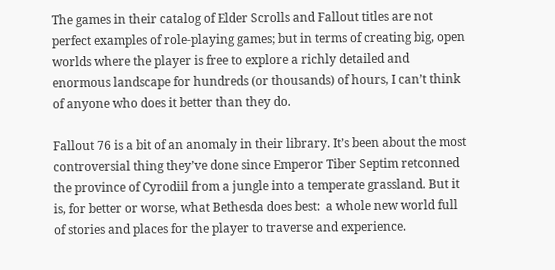The games in their catalog of Elder Scrolls and Fallout titles are not perfect examples of role-playing games; but in terms of creating big, open worlds where the player is free to explore a richly detailed and enormous landscape for hundreds (or thousands) of hours, I can’t think of anyone who does it better than they do.

Fallout 76 is a bit of an anomaly in their library. It’s been about the most controversial thing they’ve done since Emperor Tiber Septim retconned the province of Cyrodiil from a jungle into a temperate grassland. But it is, for better or worse, what Bethesda does best:  a whole new world full of stories and places for the player to traverse and experience.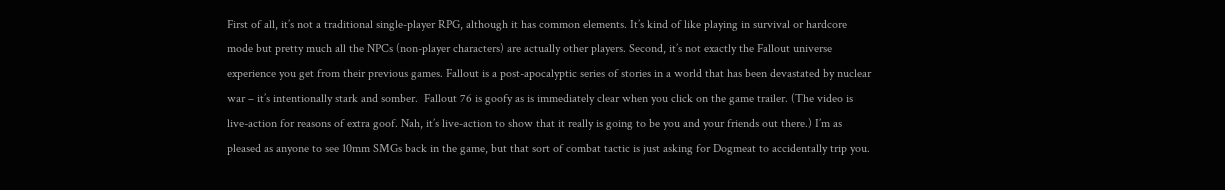First of all, it’s not a traditional single-player RPG, although it has common elements. It’s kind of like playing in survival or hardcore mode but pretty much all the NPCs (non-player characters) are actually other players. Second, it’s not exactly the Fallout universe experience you get from their previous games. Fallout is a post-apocalyptic series of stories in a world that has been devastated by nuclear war – it’s intentionally stark and somber.  Fallout 76 is goofy as is immediately clear when you click on the game trailer. (The video is live-action for reasons of extra goof. Nah, it’s live-action to show that it really is going to be you and your friends out there.) I’m as pleased as anyone to see 10mm SMGs back in the game, but that sort of combat tactic is just asking for Dogmeat to accidentally trip you.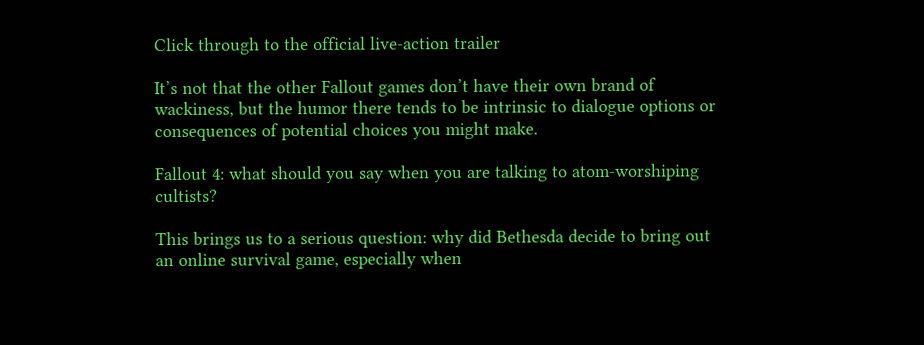Click through to the official live-action trailer

It’s not that the other Fallout games don’t have their own brand of wackiness, but the humor there tends to be intrinsic to dialogue options or consequences of potential choices you might make.

Fallout 4: what should you say when you are talking to atom-worshiping cultists?

This brings us to a serious question: why did Bethesda decide to bring out an online survival game, especially when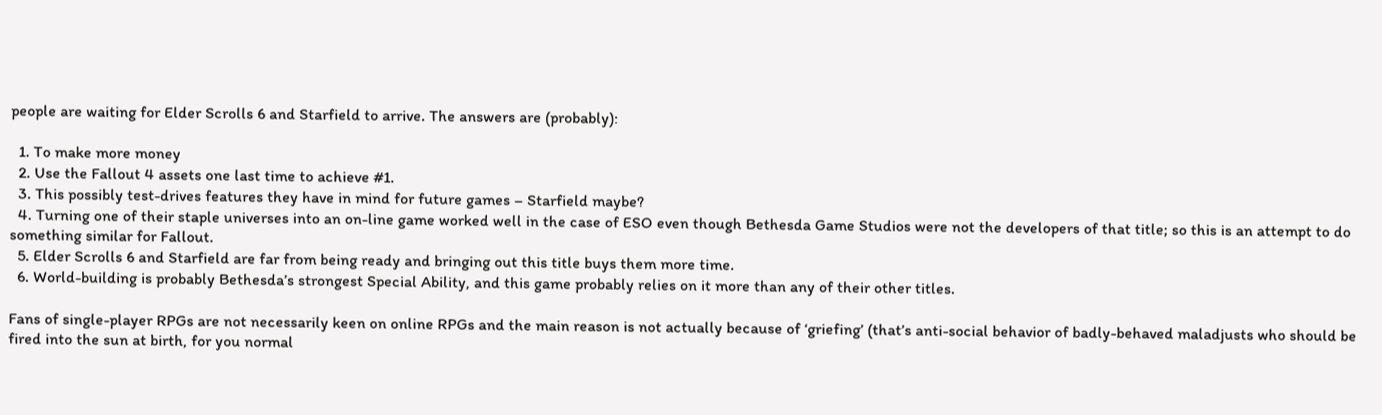people are waiting for Elder Scrolls 6 and Starfield to arrive. The answers are (probably):

  1. To make more money
  2. Use the Fallout 4 assets one last time to achieve #1.
  3. This possibly test-drives features they have in mind for future games – Starfield maybe?
  4. Turning one of their staple universes into an on-line game worked well in the case of ESO even though Bethesda Game Studios were not the developers of that title; so this is an attempt to do something similar for Fallout.
  5. Elder Scrolls 6 and Starfield are far from being ready and bringing out this title buys them more time.
  6. World-building is probably Bethesda’s strongest Special Ability, and this game probably relies on it more than any of their other titles.

Fans of single-player RPGs are not necessarily keen on online RPGs and the main reason is not actually because of ‘griefing’ (that’s anti-social behavior of badly-behaved maladjusts who should be fired into the sun at birth, for you normal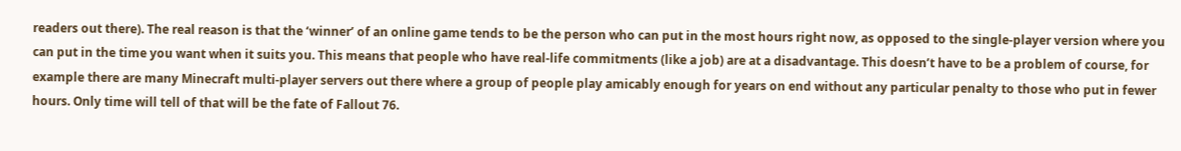readers out there). The real reason is that the ‘winner’ of an online game tends to be the person who can put in the most hours right now, as opposed to the single-player version where you can put in the time you want when it suits you. This means that people who have real-life commitments (like a job) are at a disadvantage. This doesn’t have to be a problem of course, for example there are many Minecraft multi-player servers out there where a group of people play amicably enough for years on end without any particular penalty to those who put in fewer hours. Only time will tell of that will be the fate of Fallout 76.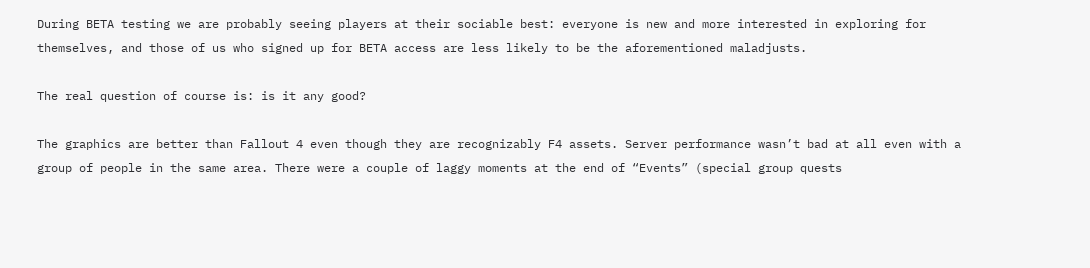During BETA testing we are probably seeing players at their sociable best: everyone is new and more interested in exploring for themselves, and those of us who signed up for BETA access are less likely to be the aforementioned maladjusts.

The real question of course is: is it any good?

The graphics are better than Fallout 4 even though they are recognizably F4 assets. Server performance wasn’t bad at all even with a group of people in the same area. There were a couple of laggy moments at the end of “Events” (special group quests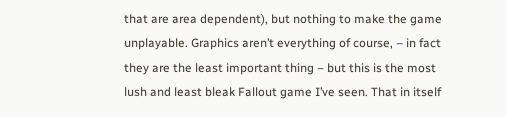that are area dependent), but nothing to make the game unplayable. Graphics aren’t everything of course, – in fact they are the least important thing – but this is the most lush and least bleak Fallout game I’ve seen. That in itself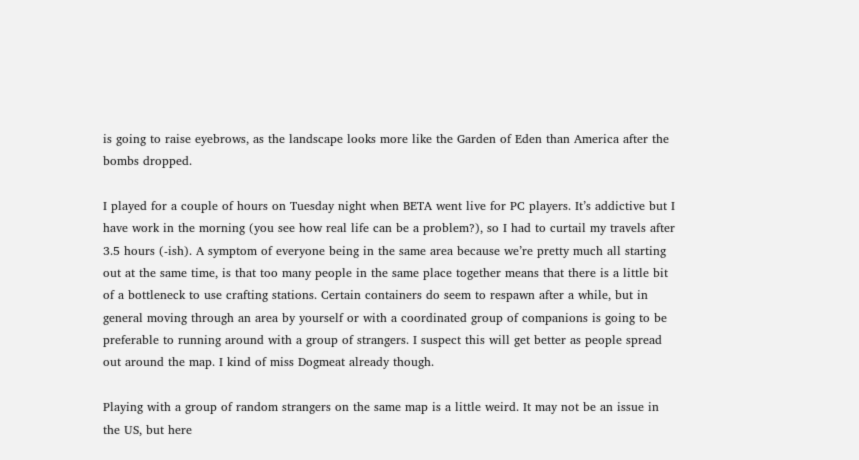is going to raise eyebrows, as the landscape looks more like the Garden of Eden than America after the bombs dropped.

I played for a couple of hours on Tuesday night when BETA went live for PC players. It’s addictive but I have work in the morning (you see how real life can be a problem?), so I had to curtail my travels after 3.5 hours (-ish). A symptom of everyone being in the same area because we’re pretty much all starting out at the same time, is that too many people in the same place together means that there is a little bit of a bottleneck to use crafting stations. Certain containers do seem to respawn after a while, but in general moving through an area by yourself or with a coordinated group of companions is going to be preferable to running around with a group of strangers. I suspect this will get better as people spread out around the map. I kind of miss Dogmeat already though.

Playing with a group of random strangers on the same map is a little weird. It may not be an issue in the US, but here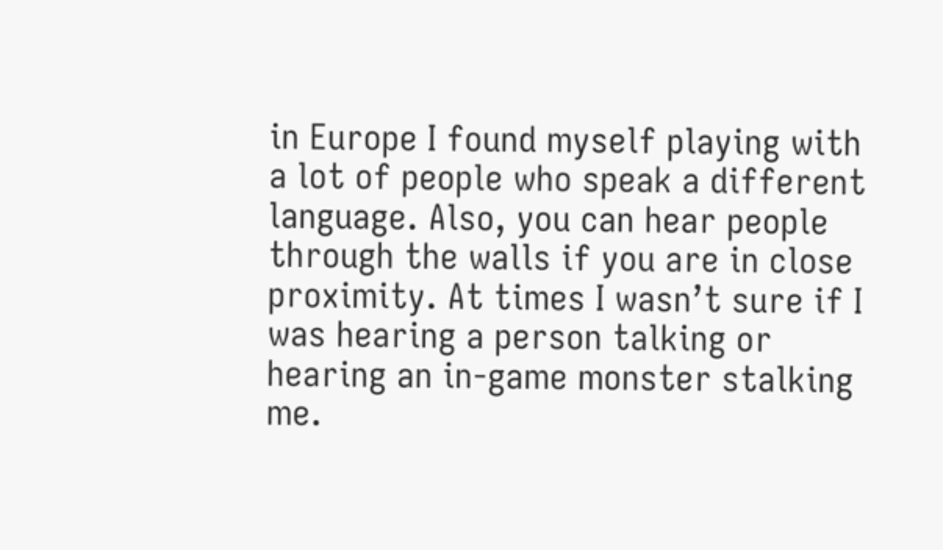in Europe I found myself playing with a lot of people who speak a different language. Also, you can hear people through the walls if you are in close proximity. At times I wasn’t sure if I was hearing a person talking or hearing an in-game monster stalking me.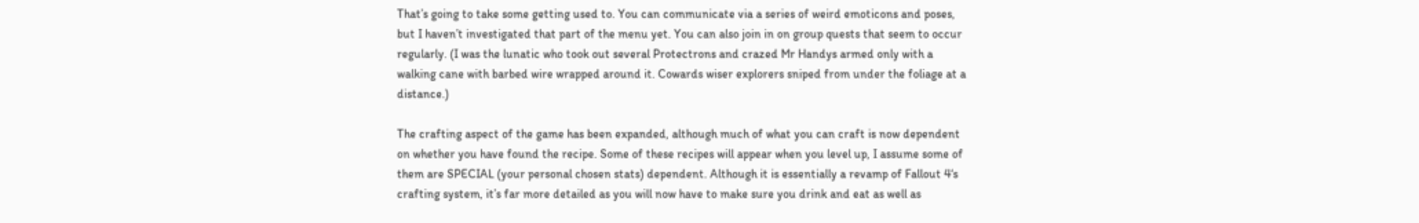That’s going to take some getting used to. You can communicate via a series of weird emoticons and poses, but I haven’t investigated that part of the menu yet. You can also join in on group quests that seem to occur regularly. (I was the lunatic who took out several Protectrons and crazed Mr Handys armed only with a walking cane with barbed wire wrapped around it. Cowards wiser explorers sniped from under the foliage at a distance.)

The crafting aspect of the game has been expanded, although much of what you can craft is now dependent on whether you have found the recipe. Some of these recipes will appear when you level up, I assume some of them are SPECIAL (your personal chosen stats) dependent. Although it is essentially a revamp of Fallout 4‘s crafting system, it’s far more detailed as you will now have to make sure you drink and eat as well as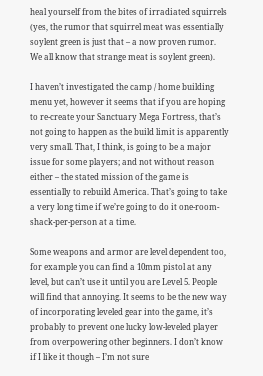heal yourself from the bites of irradiated squirrels (yes, the rumor that squirrel meat was essentially soylent green is just that – a now proven rumor. We all know that strange meat is soylent green).

I haven’t investigated the camp / home building menu yet, however it seems that if you are hoping to re-create your Sanctuary Mega Fortress, that’s not going to happen as the build limit is apparently very small. That, I think, is going to be a major issue for some players; and not without reason either – the stated mission of the game is essentially to rebuild America. That’s going to take a very long time if we’re going to do it one-room-shack-per-person at a time.

Some weapons and armor are level dependent too, for example you can find a 10mm pistol at any level, but can’t use it until you are Level 5. People will find that annoying. It seems to be the new way of incorporating leveled gear into the game, it’s probably to prevent one lucky low-leveled player from overpowering other beginners. I don’t know if I like it though – I’m not sure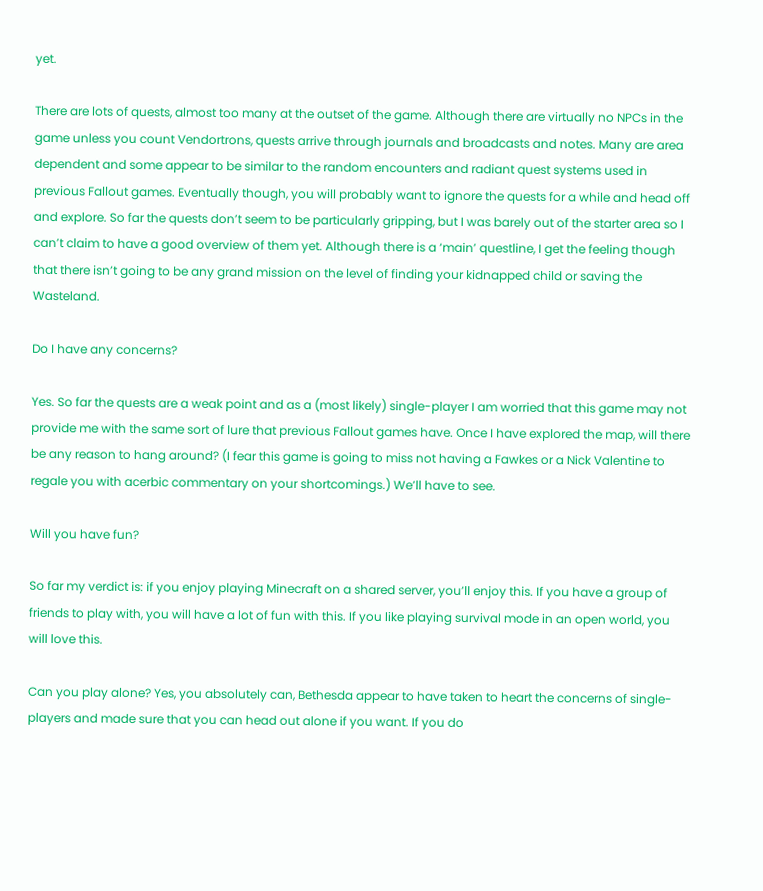yet.

There are lots of quests, almost too many at the outset of the game. Although there are virtually no NPCs in the game unless you count Vendortrons, quests arrive through journals and broadcasts and notes. Many are area dependent and some appear to be similar to the random encounters and radiant quest systems used in previous Fallout games. Eventually though, you will probably want to ignore the quests for a while and head off and explore. So far the quests don’t seem to be particularly gripping, but I was barely out of the starter area so I can’t claim to have a good overview of them yet. Although there is a ‘main’ questline, I get the feeling though that there isn’t going to be any grand mission on the level of finding your kidnapped child or saving the Wasteland.

Do I have any concerns?

Yes. So far the quests are a weak point and as a (most likely) single-player I am worried that this game may not provide me with the same sort of lure that previous Fallout games have. Once I have explored the map, will there be any reason to hang around? (I fear this game is going to miss not having a Fawkes or a Nick Valentine to regale you with acerbic commentary on your shortcomings.) We’ll have to see.

Will you have fun?

So far my verdict is: if you enjoy playing Minecraft on a shared server, you’ll enjoy this. If you have a group of friends to play with, you will have a lot of fun with this. If you like playing survival mode in an open world, you will love this.

Can you play alone? Yes, you absolutely can, Bethesda appear to have taken to heart the concerns of single-players and made sure that you can head out alone if you want. If you do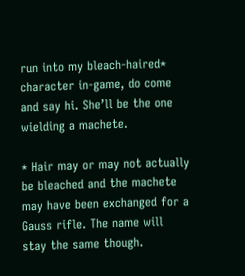run into my bleach-haired* character in-game, do come and say hi. She’ll be the one wielding a machete.

* Hair may or may not actually be bleached and the machete may have been exchanged for a Gauss rifle. The name will stay the same though.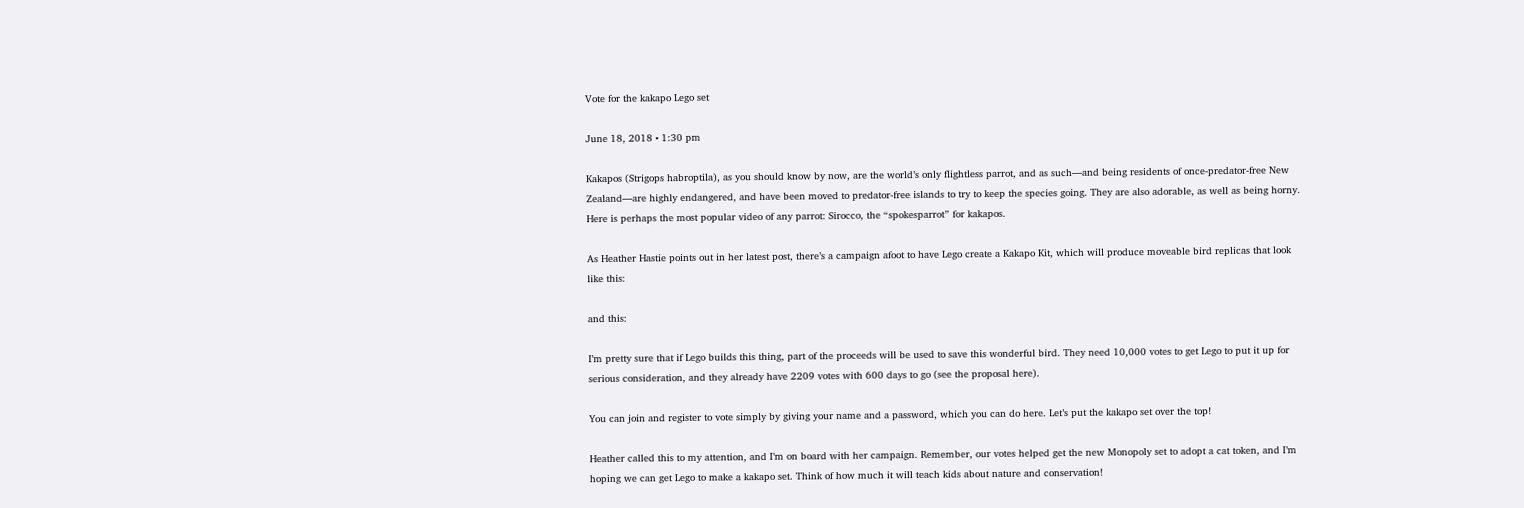Vote for the kakapo Lego set

June 18, 2018 • 1:30 pm

Kakapos (Strigops habroptila), as you should know by now, are the world’s only flightless parrot, and as such—and being residents of once-predator-free New Zealand—are highly endangered, and have been moved to predator-free islands to try to keep the species going. They are also adorable, as well as being horny. Here is perhaps the most popular video of any parrot: Sirocco, the “spokesparrot” for kakapos.

As Heather Hastie points out in her latest post, there’s a campaign afoot to have Lego create a Kakapo Kit, which will produce moveable bird replicas that look like this:

and this:

I’m pretty sure that if Lego builds this thing, part of the proceeds will be used to save this wonderful bird. They need 10,000 votes to get Lego to put it up for serious consideration, and they already have 2209 votes with 600 days to go (see the proposal here).

You can join and register to vote simply by giving your name and a password, which you can do here. Let’s put the kakapo set over the top!

Heather called this to my attention, and I’m on board with her campaign. Remember, our votes helped get the new Monopoly set to adopt a cat token, and I’m hoping we can get Lego to make a kakapo set. Think of how much it will teach kids about nature and conservation!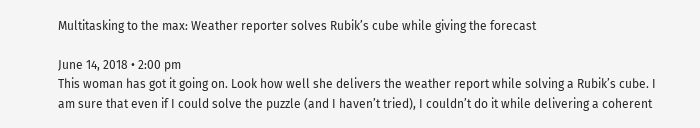Multitasking to the max: Weather reporter solves Rubik’s cube while giving the forecast

June 14, 2018 • 2:00 pm
This woman has got it going on. Look how well she delivers the weather report while solving a Rubik’s cube. I am sure that even if I could solve the puzzle (and I haven’t tried), I couldn’t do it while delivering a coherent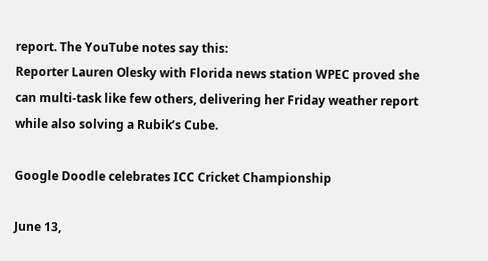report. The YouTube notes say this:
Reporter Lauren Olesky with Florida news station WPEC proved she can multi-task like few others, delivering her Friday weather report while also solving a Rubik’s Cube.

Google Doodle celebrates ICC Cricket Championship

June 13,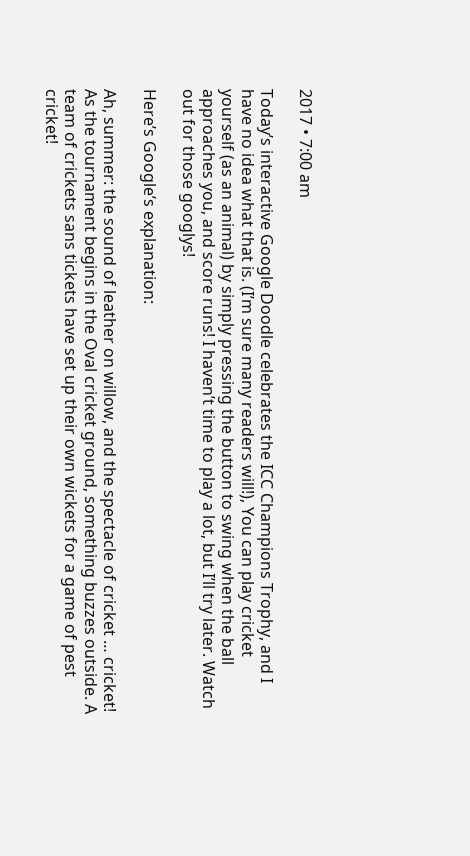2017 • 7:00 am

Today’s interactive Google Doodle celebrates the ICC Champions Trophy, and I have no idea what that is. (I’m sure many readers will!), You can play cricket yourself (as an animal) by simply pressing the button to swing when the ball approaches you, and score runs! I haven’t time to play a lot, but I’ll try later. Watch out for those googlys!

Here’s Google’s explanation:

Ah, summer: the sound of leather on willow, and the spectacle of cricket … cricket! As the tournament begins in the Oval cricket ground, something buzzes outside. A team of crickets sans tickets have set up their own wickets for a game of pest cricket!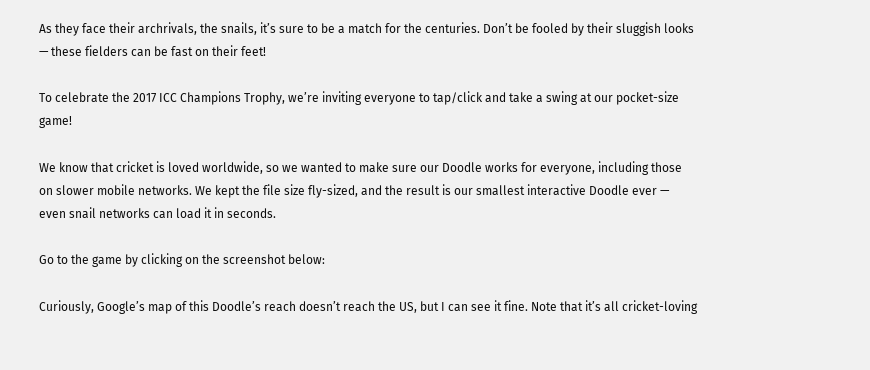As they face their archrivals, the snails, it’s sure to be a match for the centuries. Don’t be fooled by their sluggish looks — these fielders can be fast on their feet!

To celebrate the 2017 ICC Champions Trophy, we’re inviting everyone to tap/click and take a swing at our pocket-size game!

We know that cricket is loved worldwide, so we wanted to make sure our Doodle works for everyone, including those on slower mobile networks. We kept the file size fly-sized, and the result is our smallest interactive Doodle ever — even snail networks can load it in seconds.

Go to the game by clicking on the screenshot below:

Curiously, Google’s map of this Doodle’s reach doesn’t reach the US, but I can see it fine. Note that it’s all cricket-loving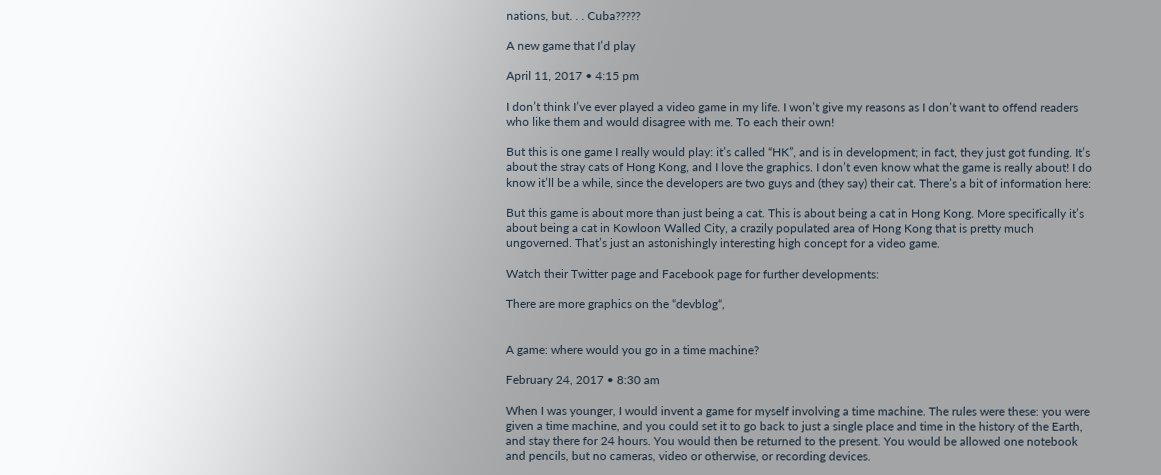nations, but. . . Cuba?????

A new game that I’d play

April 11, 2017 • 4:15 pm

I don’t think I’ve ever played a video game in my life. I won’t give my reasons as I don’t want to offend readers who like them and would disagree with me. To each their own!

But this is one game I really would play: it’s called “HK”, and is in development; in fact, they just got funding. It’s about the stray cats of Hong Kong, and I love the graphics. I don’t even know what the game is really about! I do know it’ll be a while, since the developers are two guys and (they say) their cat. There’s a bit of information here:

But this game is about more than just being a cat. This is about being a cat in Hong Kong. More specifically it’s about being a cat in Kowloon Walled City, a crazily populated area of Hong Kong that is pretty much ungoverned. That’s just an astonishingly interesting high concept for a video game.

Watch their Twitter page and Facebook page for further developments:

There are more graphics on the “devblog“,


A game: where would you go in a time machine?

February 24, 2017 • 8:30 am

When I was younger, I would invent a game for myself involving a time machine. The rules were these: you were given a time machine, and you could set it to go back to just a single place and time in the history of the Earth, and stay there for 24 hours. You would then be returned to the present. You would be allowed one notebook and pencils, but no cameras, video or otherwise, or recording devices.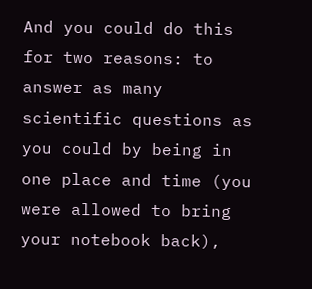And you could do this for two reasons: to answer as many scientific questions as you could by being in one place and time (you were allowed to bring your notebook back),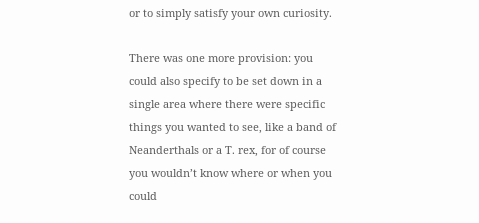or to simply satisfy your own curiosity.

There was one more provision: you could also specify to be set down in a single area where there were specific things you wanted to see, like a band of Neanderthals or a T. rex, for of course you wouldn’t know where or when you could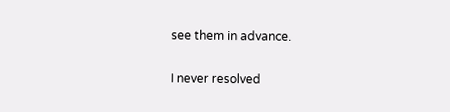see them in advance.

I never resolved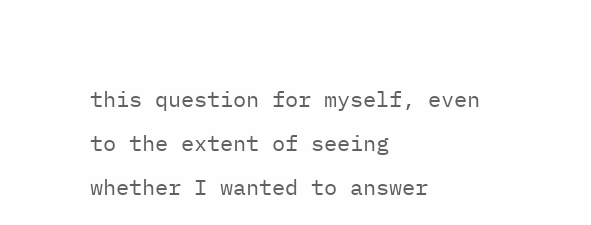this question for myself, even to the extent of seeing whether I wanted to answer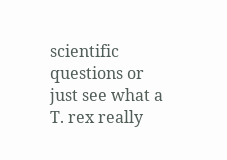scientific questions or just see what a T. rex really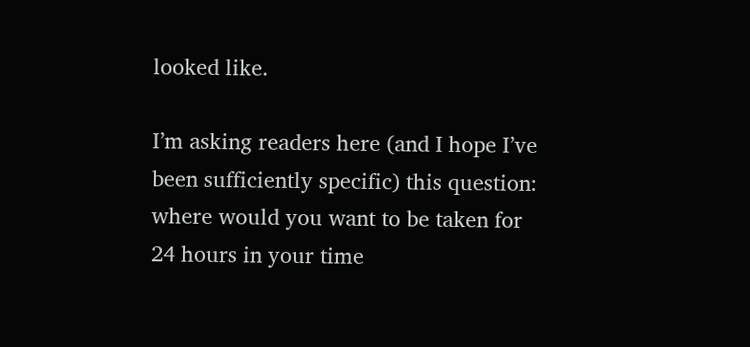looked like.

I’m asking readers here (and I hope I’ve been sufficiently specific) this question: where would you want to be taken for 24 hours in your time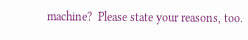machine?  Please state your reasons, too.